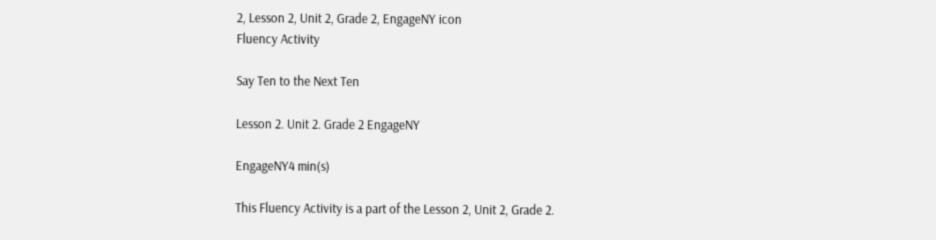2, Lesson 2, Unit 2, Grade 2, EngageNY icon
Fluency Activity

Say Ten to the Next Ten

Lesson 2. Unit 2. Grade 2 EngageNY

EngageNY4 min(s)

This Fluency Activity is a part of the Lesson 2, Unit 2, Grade 2.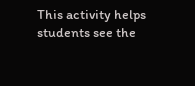This activity helps students see the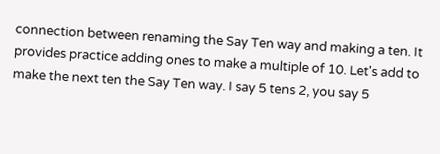connection between renaming the Say Ten way and making a ten. It provides practice adding ones to make a multiple of 10. Let's add to make the next ten the Say Ten way. I say 5 tens 2, you say 5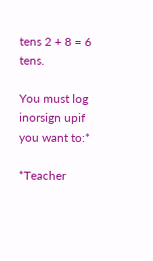tens 2 + 8 = 6 tens.

You must log inorsign upif you want to:*

*Teacher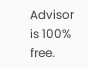Advisor is 100% free.